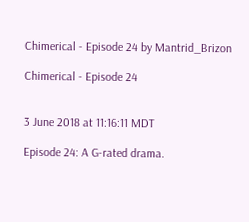Chimerical - Episode 24 by Mantrid_Brizon

Chimerical - Episode 24


3 June 2018 at 11:16:11 MDT

Episode 24: A G-rated drama.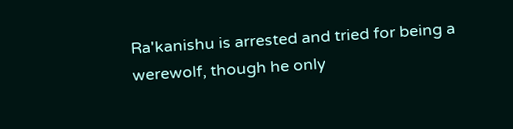Ra'kanishu is arrested and tried for being a werewolf, though he only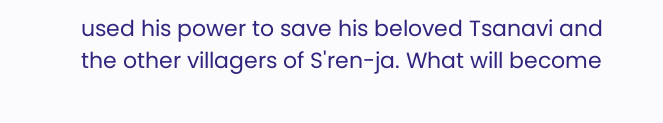used his power to save his beloved Tsanavi and the other villagers of S'ren-ja. What will become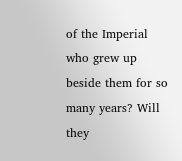of the Imperial who grew up beside them for so many years? Will they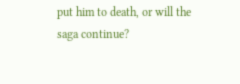put him to death, or will the saga continue?